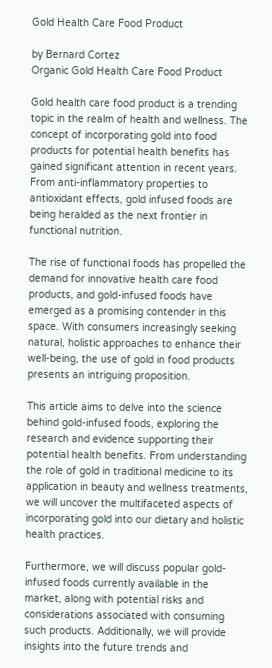Gold Health Care Food Product

by Bernard Cortez
Organic Gold Health Care Food Product

Gold health care food product is a trending topic in the realm of health and wellness. The concept of incorporating gold into food products for potential health benefits has gained significant attention in recent years. From anti-inflammatory properties to antioxidant effects, gold infused foods are being heralded as the next frontier in functional nutrition.

The rise of functional foods has propelled the demand for innovative health care food products, and gold-infused foods have emerged as a promising contender in this space. With consumers increasingly seeking natural, holistic approaches to enhance their well-being, the use of gold in food products presents an intriguing proposition.

This article aims to delve into the science behind gold-infused foods, exploring the research and evidence supporting their potential health benefits. From understanding the role of gold in traditional medicine to its application in beauty and wellness treatments, we will uncover the multifaceted aspects of incorporating gold into our dietary and holistic health practices.

Furthermore, we will discuss popular gold-infused foods currently available in the market, along with potential risks and considerations associated with consuming such products. Additionally, we will provide insights into the future trends and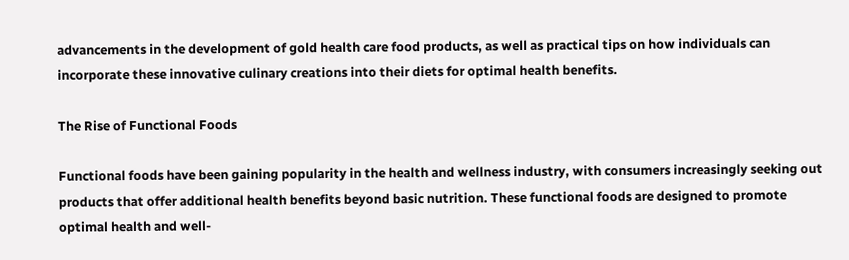advancements in the development of gold health care food products, as well as practical tips on how individuals can incorporate these innovative culinary creations into their diets for optimal health benefits.

The Rise of Functional Foods

Functional foods have been gaining popularity in the health and wellness industry, with consumers increasingly seeking out products that offer additional health benefits beyond basic nutrition. These functional foods are designed to promote optimal health and well-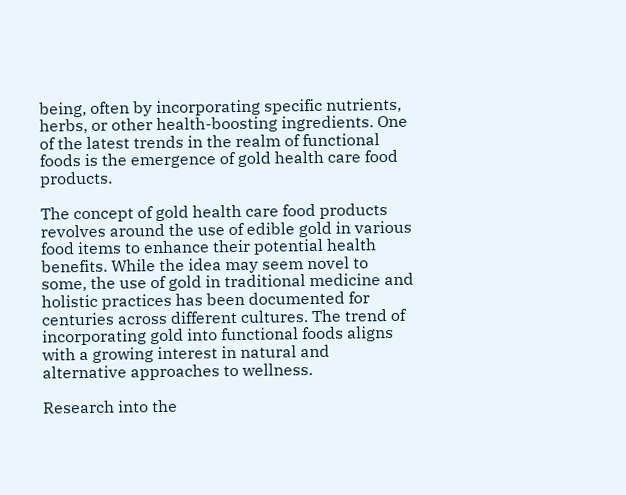being, often by incorporating specific nutrients, herbs, or other health-boosting ingredients. One of the latest trends in the realm of functional foods is the emergence of gold health care food products.

The concept of gold health care food products revolves around the use of edible gold in various food items to enhance their potential health benefits. While the idea may seem novel to some, the use of gold in traditional medicine and holistic practices has been documented for centuries across different cultures. The trend of incorporating gold into functional foods aligns with a growing interest in natural and alternative approaches to wellness.

Research into the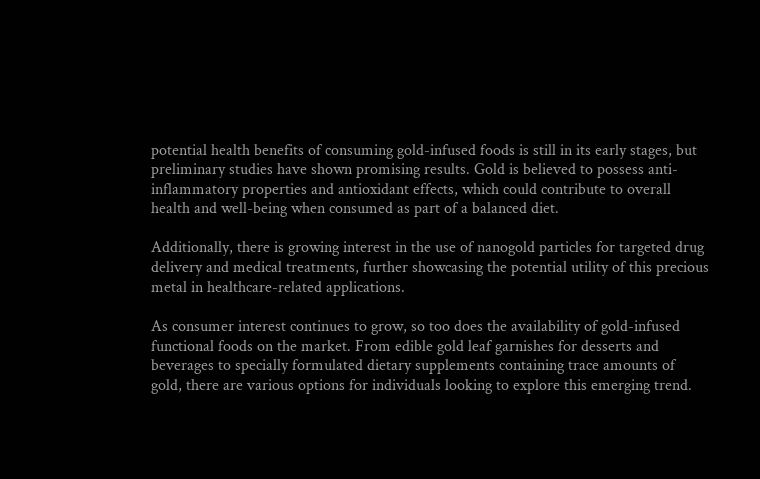potential health benefits of consuming gold-infused foods is still in its early stages, but preliminary studies have shown promising results. Gold is believed to possess anti-inflammatory properties and antioxidant effects, which could contribute to overall health and well-being when consumed as part of a balanced diet.

Additionally, there is growing interest in the use of nanogold particles for targeted drug delivery and medical treatments, further showcasing the potential utility of this precious metal in healthcare-related applications.

As consumer interest continues to grow, so too does the availability of gold-infused functional foods on the market. From edible gold leaf garnishes for desserts and beverages to specially formulated dietary supplements containing trace amounts of gold, there are various options for individuals looking to explore this emerging trend.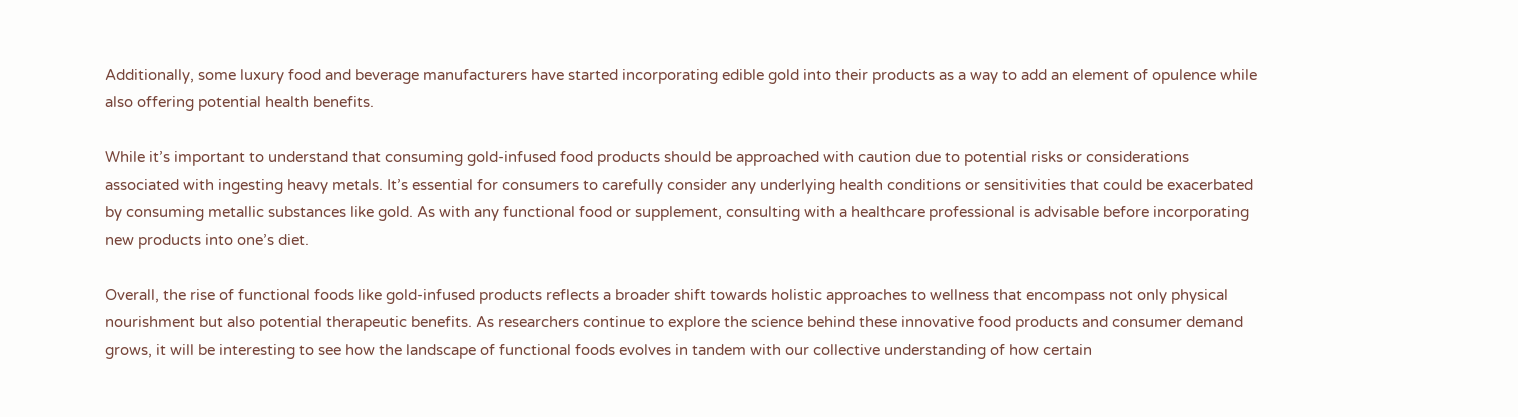Additionally, some luxury food and beverage manufacturers have started incorporating edible gold into their products as a way to add an element of opulence while also offering potential health benefits.

While it’s important to understand that consuming gold-infused food products should be approached with caution due to potential risks or considerations associated with ingesting heavy metals. It’s essential for consumers to carefully consider any underlying health conditions or sensitivities that could be exacerbated by consuming metallic substances like gold. As with any functional food or supplement, consulting with a healthcare professional is advisable before incorporating new products into one’s diet.

Overall, the rise of functional foods like gold-infused products reflects a broader shift towards holistic approaches to wellness that encompass not only physical nourishment but also potential therapeutic benefits. As researchers continue to explore the science behind these innovative food products and consumer demand grows, it will be interesting to see how the landscape of functional foods evolves in tandem with our collective understanding of how certain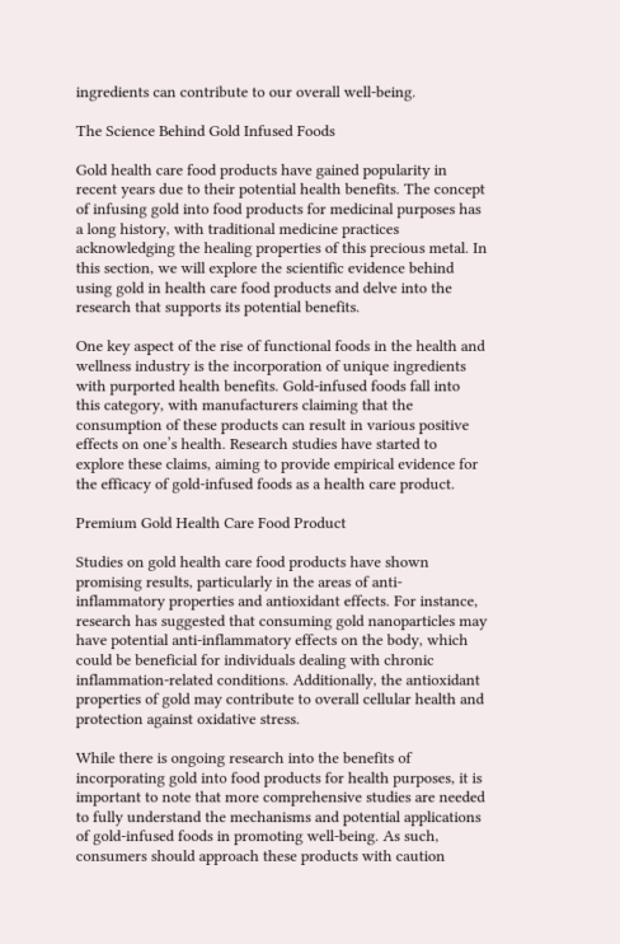ingredients can contribute to our overall well-being.

The Science Behind Gold Infused Foods

Gold health care food products have gained popularity in recent years due to their potential health benefits. The concept of infusing gold into food products for medicinal purposes has a long history, with traditional medicine practices acknowledging the healing properties of this precious metal. In this section, we will explore the scientific evidence behind using gold in health care food products and delve into the research that supports its potential benefits.

One key aspect of the rise of functional foods in the health and wellness industry is the incorporation of unique ingredients with purported health benefits. Gold-infused foods fall into this category, with manufacturers claiming that the consumption of these products can result in various positive effects on one’s health. Research studies have started to explore these claims, aiming to provide empirical evidence for the efficacy of gold-infused foods as a health care product.

Premium Gold Health Care Food Product

Studies on gold health care food products have shown promising results, particularly in the areas of anti-inflammatory properties and antioxidant effects. For instance, research has suggested that consuming gold nanoparticles may have potential anti-inflammatory effects on the body, which could be beneficial for individuals dealing with chronic inflammation-related conditions. Additionally, the antioxidant properties of gold may contribute to overall cellular health and protection against oxidative stress.

While there is ongoing research into the benefits of incorporating gold into food products for health purposes, it is important to note that more comprehensive studies are needed to fully understand the mechanisms and potential applications of gold-infused foods in promoting well-being. As such, consumers should approach these products with caution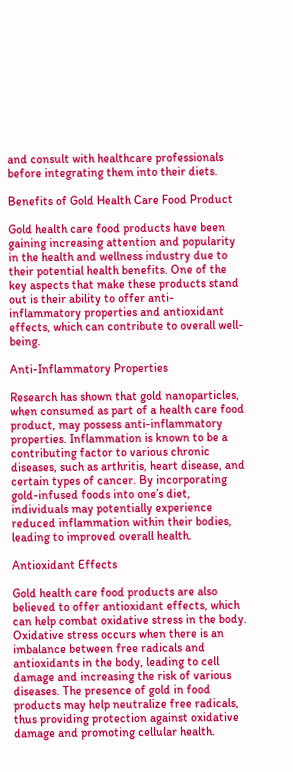and consult with healthcare professionals before integrating them into their diets.

Benefits of Gold Health Care Food Product

Gold health care food products have been gaining increasing attention and popularity in the health and wellness industry due to their potential health benefits. One of the key aspects that make these products stand out is their ability to offer anti-inflammatory properties and antioxidant effects, which can contribute to overall well-being.

Anti-Inflammatory Properties

Research has shown that gold nanoparticles, when consumed as part of a health care food product, may possess anti-inflammatory properties. Inflammation is known to be a contributing factor to various chronic diseases, such as arthritis, heart disease, and certain types of cancer. By incorporating gold-infused foods into one’s diet, individuals may potentially experience reduced inflammation within their bodies, leading to improved overall health.

Antioxidant Effects

Gold health care food products are also believed to offer antioxidant effects, which can help combat oxidative stress in the body. Oxidative stress occurs when there is an imbalance between free radicals and antioxidants in the body, leading to cell damage and increasing the risk of various diseases. The presence of gold in food products may help neutralize free radicals, thus providing protection against oxidative damage and promoting cellular health.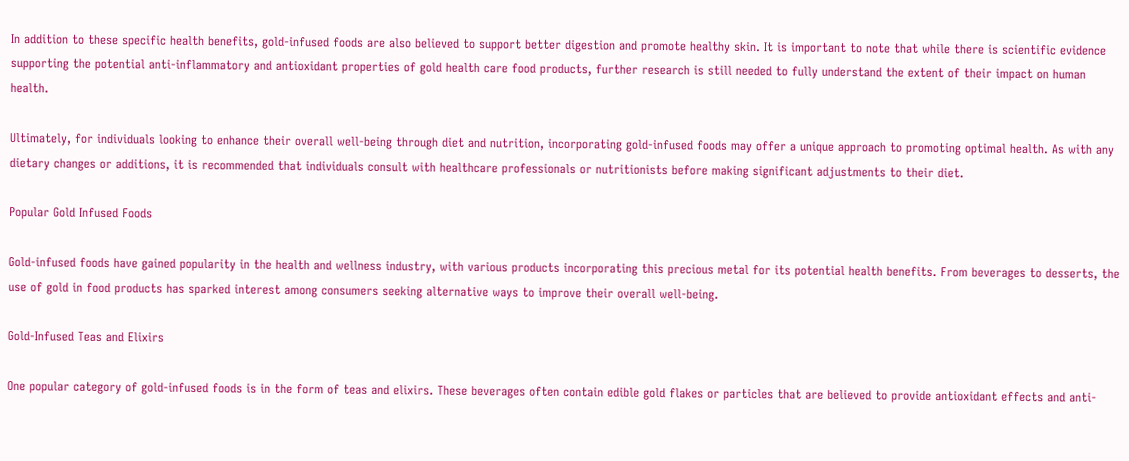In addition to these specific health benefits, gold-infused foods are also believed to support better digestion and promote healthy skin. It is important to note that while there is scientific evidence supporting the potential anti-inflammatory and antioxidant properties of gold health care food products, further research is still needed to fully understand the extent of their impact on human health.

Ultimately, for individuals looking to enhance their overall well-being through diet and nutrition, incorporating gold-infused foods may offer a unique approach to promoting optimal health. As with any dietary changes or additions, it is recommended that individuals consult with healthcare professionals or nutritionists before making significant adjustments to their diet.

Popular Gold Infused Foods

Gold-infused foods have gained popularity in the health and wellness industry, with various products incorporating this precious metal for its potential health benefits. From beverages to desserts, the use of gold in food products has sparked interest among consumers seeking alternative ways to improve their overall well-being.

Gold-Infused Teas and Elixirs

One popular category of gold-infused foods is in the form of teas and elixirs. These beverages often contain edible gold flakes or particles that are believed to provide antioxidant effects and anti-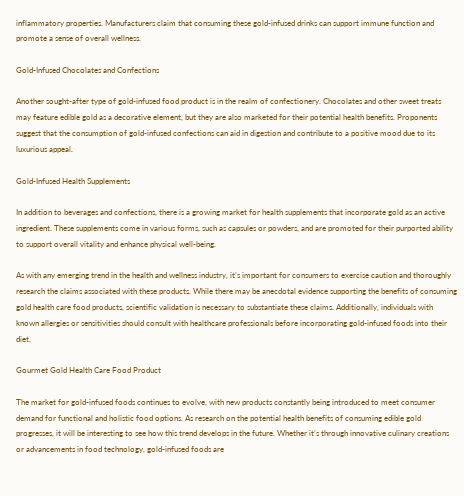inflammatory properties. Manufacturers claim that consuming these gold-infused drinks can support immune function and promote a sense of overall wellness.

Gold-Infused Chocolates and Confections

Another sought-after type of gold-infused food product is in the realm of confectionery. Chocolates and other sweet treats may feature edible gold as a decorative element, but they are also marketed for their potential health benefits. Proponents suggest that the consumption of gold-infused confections can aid in digestion and contribute to a positive mood due to its luxurious appeal.

Gold-Infused Health Supplements

In addition to beverages and confections, there is a growing market for health supplements that incorporate gold as an active ingredient. These supplements come in various forms, such as capsules or powders, and are promoted for their purported ability to support overall vitality and enhance physical well-being.

As with any emerging trend in the health and wellness industry, it’s important for consumers to exercise caution and thoroughly research the claims associated with these products. While there may be anecdotal evidence supporting the benefits of consuming gold health care food products, scientific validation is necessary to substantiate these claims. Additionally, individuals with known allergies or sensitivities should consult with healthcare professionals before incorporating gold-infused foods into their diet.

Gourmet Gold Health Care Food Product

The market for gold-infused foods continues to evolve, with new products constantly being introduced to meet consumer demand for functional and holistic food options. As research on the potential health benefits of consuming edible gold progresses, it will be interesting to see how this trend develops in the future. Whether it’s through innovative culinary creations or advancements in food technology, gold-infused foods are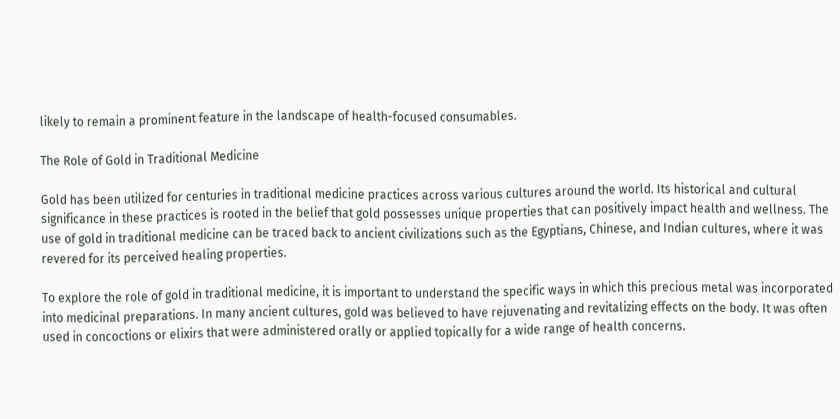likely to remain a prominent feature in the landscape of health-focused consumables.

The Role of Gold in Traditional Medicine

Gold has been utilized for centuries in traditional medicine practices across various cultures around the world. Its historical and cultural significance in these practices is rooted in the belief that gold possesses unique properties that can positively impact health and wellness. The use of gold in traditional medicine can be traced back to ancient civilizations such as the Egyptians, Chinese, and Indian cultures, where it was revered for its perceived healing properties.

To explore the role of gold in traditional medicine, it is important to understand the specific ways in which this precious metal was incorporated into medicinal preparations. In many ancient cultures, gold was believed to have rejuvenating and revitalizing effects on the body. It was often used in concoctions or elixirs that were administered orally or applied topically for a wide range of health concerns.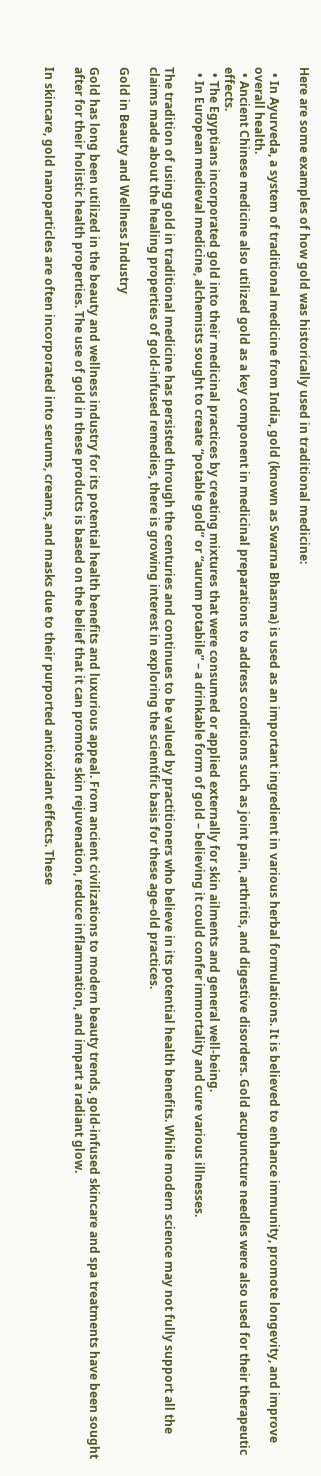Here are some examples of how gold was historically used in traditional medicine:

  • In Ayurveda, a system of traditional medicine from India, gold (known as Swarna Bhasma) is used as an important ingredient in various herbal formulations. It is believed to enhance immunity, promote longevity, and improve overall health.
  • Ancient Chinese medicine also utilized gold as a key component in medicinal preparations to address conditions such as joint pain, arthritis, and digestive disorders. Gold acupuncture needles were also used for their therapeutic effects.
  • The Egyptians incorporated gold into their medicinal practices by creating mixtures that were consumed or applied externally for skin ailments and general well-being.
  • In European medieval medicine, alchemists sought to create “potable gold” or “aurum potabile” – a drinkable form of gold – believing it could confer immortality and cure various illnesses.

The tradition of using gold in traditional medicine has persisted through the centuries and continues to be valued by practitioners who believe in its potential health benefits. While modern science may not fully support all the claims made about the healing properties of gold-infused remedies, there is growing interest in exploring the scientific basis for these age-old practices.

Gold in Beauty and Wellness Industry

Gold has long been utilized in the beauty and wellness industry for its potential health benefits and luxurious appeal. From ancient civilizations to modern beauty trends, gold-infused skincare and spa treatments have been sought after for their holistic health properties. The use of gold in these products is based on the belief that it can promote skin rejuvenation, reduce inflammation, and impart a radiant glow.

In skincare, gold nanoparticles are often incorporated into serums, creams, and masks due to their purported antioxidant effects. These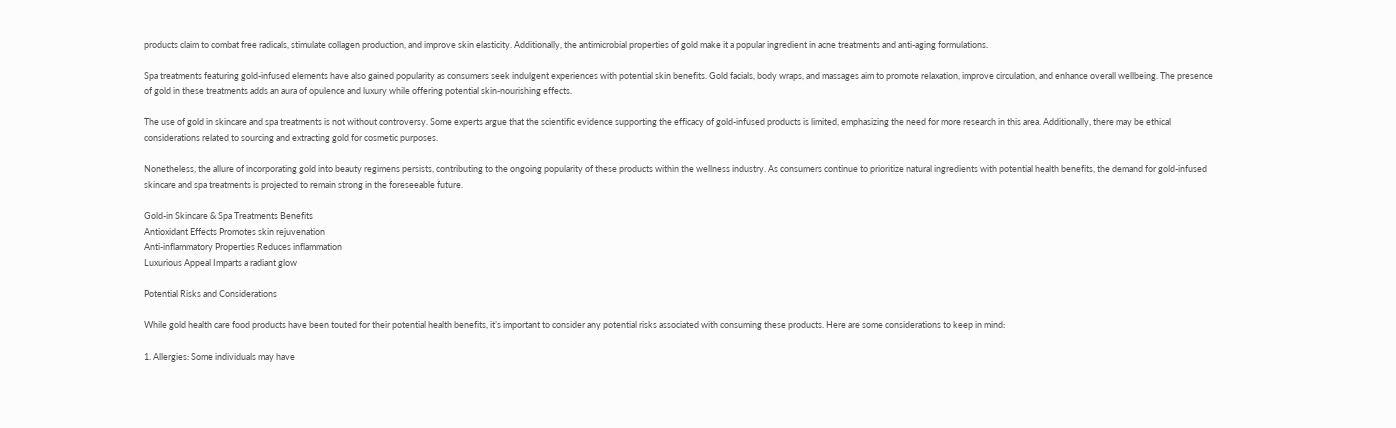products claim to combat free radicals, stimulate collagen production, and improve skin elasticity. Additionally, the antimicrobial properties of gold make it a popular ingredient in acne treatments and anti-aging formulations.

Spa treatments featuring gold-infused elements have also gained popularity as consumers seek indulgent experiences with potential skin benefits. Gold facials, body wraps, and massages aim to promote relaxation, improve circulation, and enhance overall wellbeing. The presence of gold in these treatments adds an aura of opulence and luxury while offering potential skin-nourishing effects.

The use of gold in skincare and spa treatments is not without controversy. Some experts argue that the scientific evidence supporting the efficacy of gold-infused products is limited, emphasizing the need for more research in this area. Additionally, there may be ethical considerations related to sourcing and extracting gold for cosmetic purposes.

Nonetheless, the allure of incorporating gold into beauty regimens persists, contributing to the ongoing popularity of these products within the wellness industry. As consumers continue to prioritize natural ingredients with potential health benefits, the demand for gold-infused skincare and spa treatments is projected to remain strong in the foreseeable future.

Gold-in Skincare & Spa Treatments Benefits
Antioxidant Effects Promotes skin rejuvenation
Anti-inflammatory Properties Reduces inflammation
Luxurious Appeal Imparts a radiant glow

Potential Risks and Considerations

While gold health care food products have been touted for their potential health benefits, it’s important to consider any potential risks associated with consuming these products. Here are some considerations to keep in mind:

1. Allergies: Some individuals may have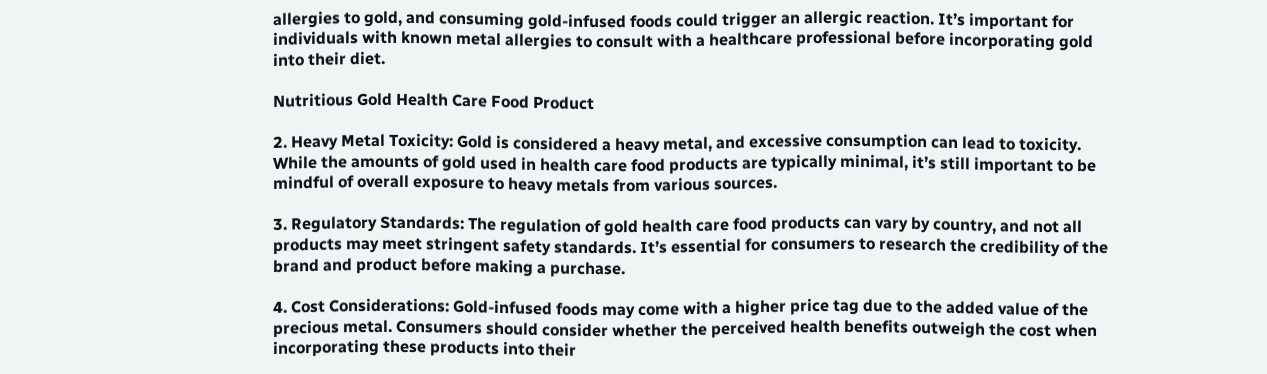allergies to gold, and consuming gold-infused foods could trigger an allergic reaction. It’s important for individuals with known metal allergies to consult with a healthcare professional before incorporating gold into their diet.

Nutritious Gold Health Care Food Product

2. Heavy Metal Toxicity: Gold is considered a heavy metal, and excessive consumption can lead to toxicity. While the amounts of gold used in health care food products are typically minimal, it’s still important to be mindful of overall exposure to heavy metals from various sources.

3. Regulatory Standards: The regulation of gold health care food products can vary by country, and not all products may meet stringent safety standards. It’s essential for consumers to research the credibility of the brand and product before making a purchase.

4. Cost Considerations: Gold-infused foods may come with a higher price tag due to the added value of the precious metal. Consumers should consider whether the perceived health benefits outweigh the cost when incorporating these products into their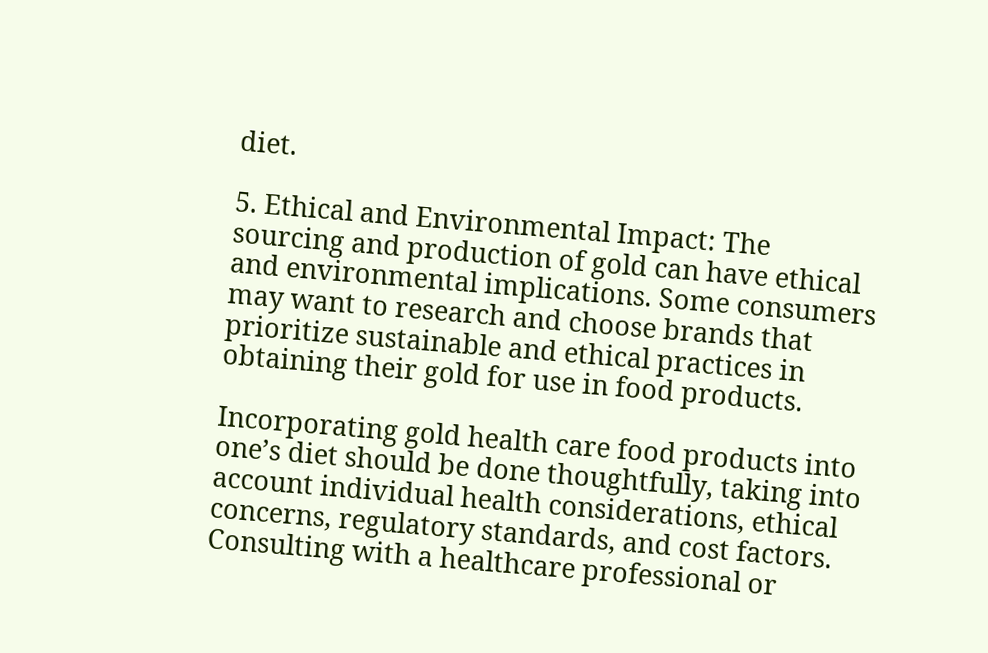diet.

5. Ethical and Environmental Impact: The sourcing and production of gold can have ethical and environmental implications. Some consumers may want to research and choose brands that prioritize sustainable and ethical practices in obtaining their gold for use in food products.

Incorporating gold health care food products into one’s diet should be done thoughtfully, taking into account individual health considerations, ethical concerns, regulatory standards, and cost factors. Consulting with a healthcare professional or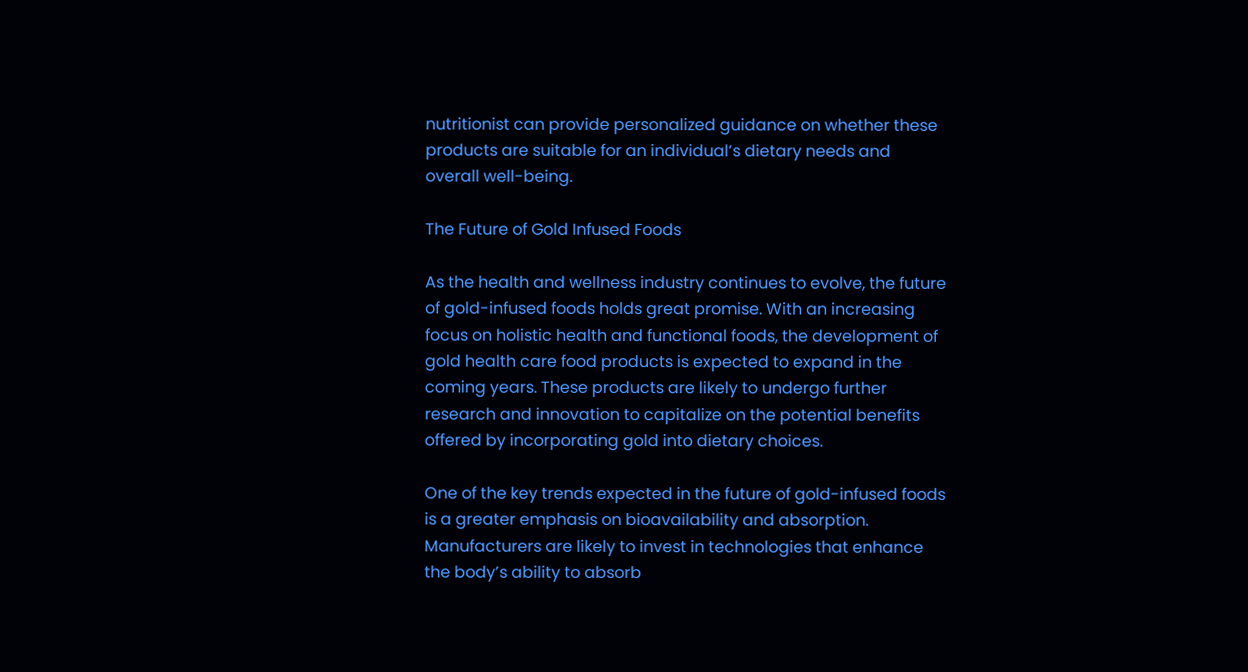nutritionist can provide personalized guidance on whether these products are suitable for an individual’s dietary needs and overall well-being.

The Future of Gold Infused Foods

As the health and wellness industry continues to evolve, the future of gold-infused foods holds great promise. With an increasing focus on holistic health and functional foods, the development of gold health care food products is expected to expand in the coming years. These products are likely to undergo further research and innovation to capitalize on the potential benefits offered by incorporating gold into dietary choices.

One of the key trends expected in the future of gold-infused foods is a greater emphasis on bioavailability and absorption. Manufacturers are likely to invest in technologies that enhance the body’s ability to absorb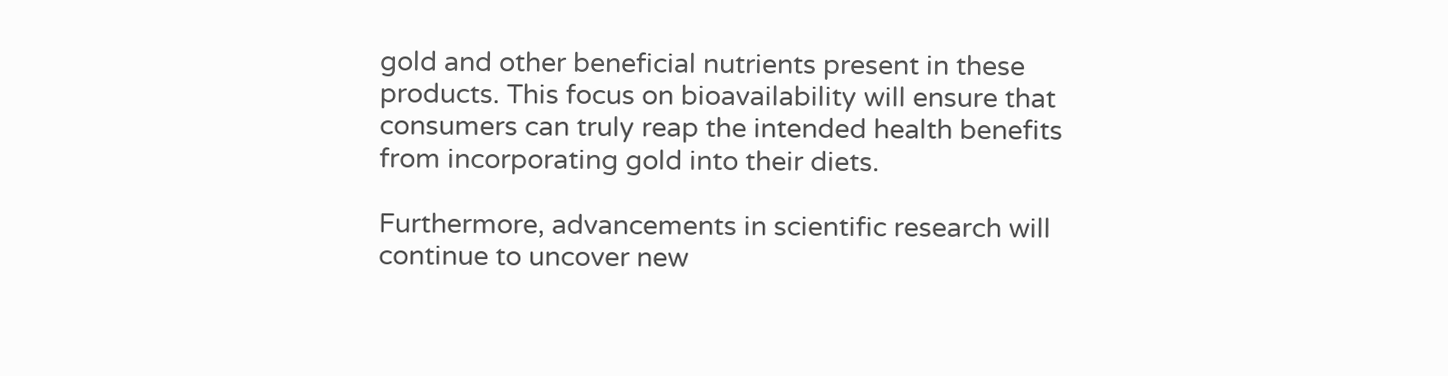gold and other beneficial nutrients present in these products. This focus on bioavailability will ensure that consumers can truly reap the intended health benefits from incorporating gold into their diets.

Furthermore, advancements in scientific research will continue to uncover new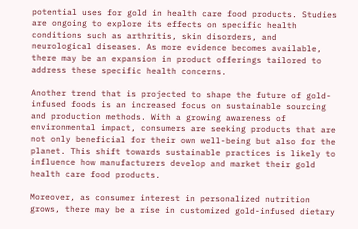potential uses for gold in health care food products. Studies are ongoing to explore its effects on specific health conditions such as arthritis, skin disorders, and neurological diseases. As more evidence becomes available, there may be an expansion in product offerings tailored to address these specific health concerns.

Another trend that is projected to shape the future of gold-infused foods is an increased focus on sustainable sourcing and production methods. With a growing awareness of environmental impact, consumers are seeking products that are not only beneficial for their own well-being but also for the planet. This shift towards sustainable practices is likely to influence how manufacturers develop and market their gold health care food products.

Moreover, as consumer interest in personalized nutrition grows, there may be a rise in customized gold-infused dietary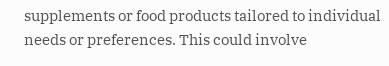supplements or food products tailored to individual needs or preferences. This could involve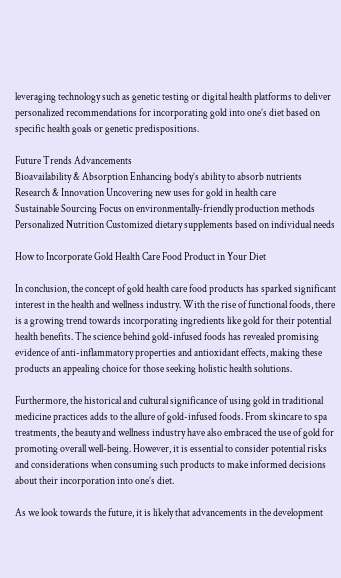leveraging technology such as genetic testing or digital health platforms to deliver personalized recommendations for incorporating gold into one’s diet based on specific health goals or genetic predispositions.

Future Trends Advancements
Bioavailability & Absorption Enhancing body’s ability to absorb nutrients
Research & Innovation Uncovering new uses for gold in health care
Sustainable Sourcing Focus on environmentally-friendly production methods
Personalized Nutrition Customized dietary supplements based on individual needs

How to Incorporate Gold Health Care Food Product in Your Diet

In conclusion, the concept of gold health care food products has sparked significant interest in the health and wellness industry. With the rise of functional foods, there is a growing trend towards incorporating ingredients like gold for their potential health benefits. The science behind gold-infused foods has revealed promising evidence of anti-inflammatory properties and antioxidant effects, making these products an appealing choice for those seeking holistic health solutions.

Furthermore, the historical and cultural significance of using gold in traditional medicine practices adds to the allure of gold-infused foods. From skincare to spa treatments, the beauty and wellness industry have also embraced the use of gold for promoting overall well-being. However, it is essential to consider potential risks and considerations when consuming such products to make informed decisions about their incorporation into one’s diet.

As we look towards the future, it is likely that advancements in the development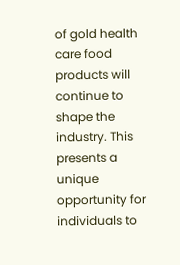of gold health care food products will continue to shape the industry. This presents a unique opportunity for individuals to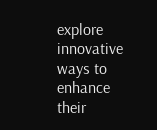explore innovative ways to enhance their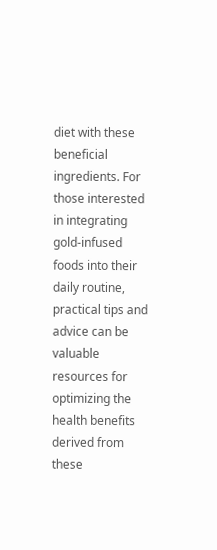diet with these beneficial ingredients. For those interested in integrating gold-infused foods into their daily routine, practical tips and advice can be valuable resources for optimizing the health benefits derived from these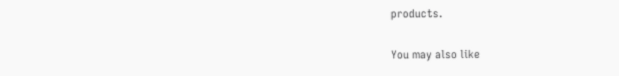products.

You may also like